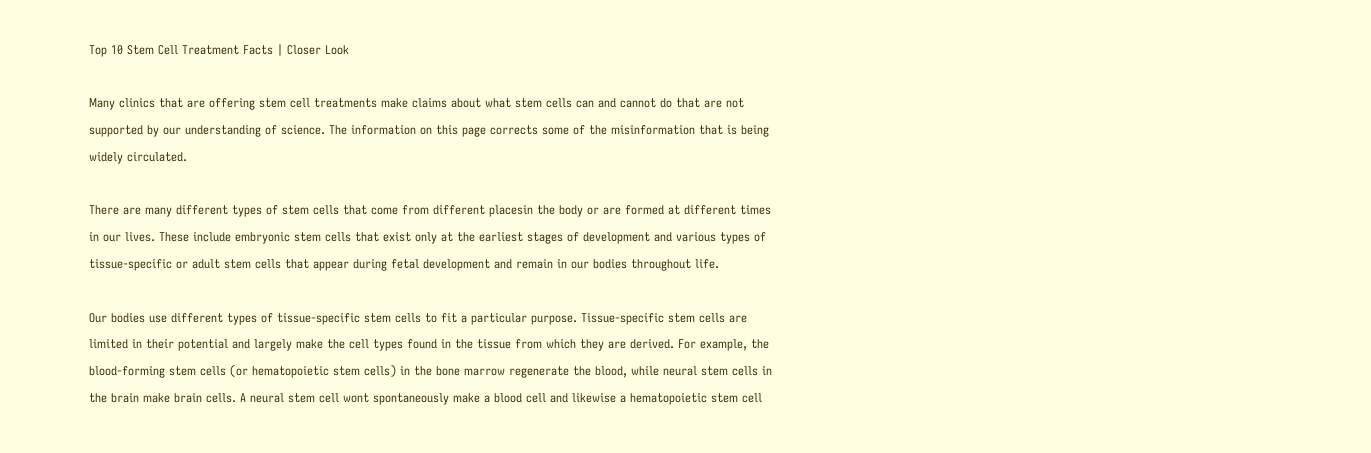Top 10 Stem Cell Treatment Facts | Closer Look

Many clinics that are offering stem cell treatments make claims about what stem cells can and cannot do that are not supported by our understanding of science. The information on this page corrects some of the misinformation that is being widely circulated.

There are many different types of stem cells that come from different placesin the body or are formed at different times in our lives. These include embryonic stem cells that exist only at the earliest stages of development and various types of tissue-specific or adult stem cells that appear during fetal development and remain in our bodies throughout life.

Our bodies use different types of tissue-specific stem cells to fit a particular purpose. Tissue-specific stem cells are limited in their potential and largely make the cell types found in the tissue from which they are derived. For example, the blood-forming stem cells (or hematopoietic stem cells) in the bone marrow regenerate the blood, while neural stem cells in the brain make brain cells. A neural stem cell wont spontaneously make a blood cell and likewise a hematopoietic stem cell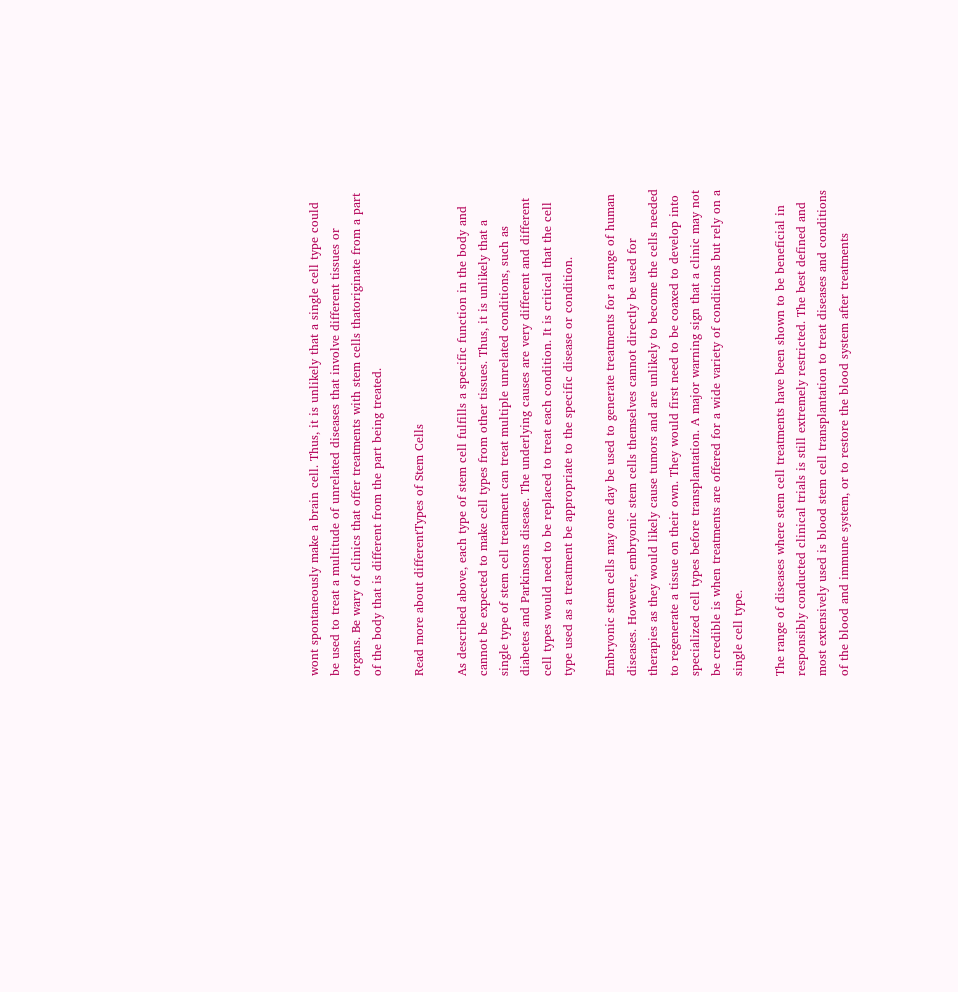wont spontaneously make a brain cell. Thus, it is unlikely that a single cell type could be used to treat a multitude of unrelated diseases that involve different tissues or organs. Be wary of clinics that offer treatments with stem cells thatoriginate from a part of the body that is different from the part being treated.

Read more about differentTypes of Stem Cells

As described above, each type of stem cell fulfills a specific function in the body and cannot be expected to make cell types from other tissues. Thus, it is unlikely that a single type of stem cell treatment can treat multiple unrelated conditions, such as diabetes and Parkinsons disease. The underlying causes are very different and different cell types would need to be replaced to treat each condition. It is critical that the cell type used as a treatment be appropriate to the specific disease or condition.

Embryonic stem cells may one day be used to generate treatments for a range of human diseases. However, embryonic stem cells themselves cannot directly be used for therapies as they would likely cause tumors and are unlikely to become the cells needed to regenerate a tissue on their own. They would first need to be coaxed to develop into specialized cell types before transplantation. A major warning sign that a clinic may not be credible is when treatments are offered for a wide variety of conditions but rely on a single cell type.

The range of diseases where stem cell treatments have been shown to be beneficial in responsibly conducted clinical trials is still extremely restricted. The best defined and most extensively used is blood stem cell transplantation to treat diseases and conditions of the blood and immune system, or to restore the blood system after treatments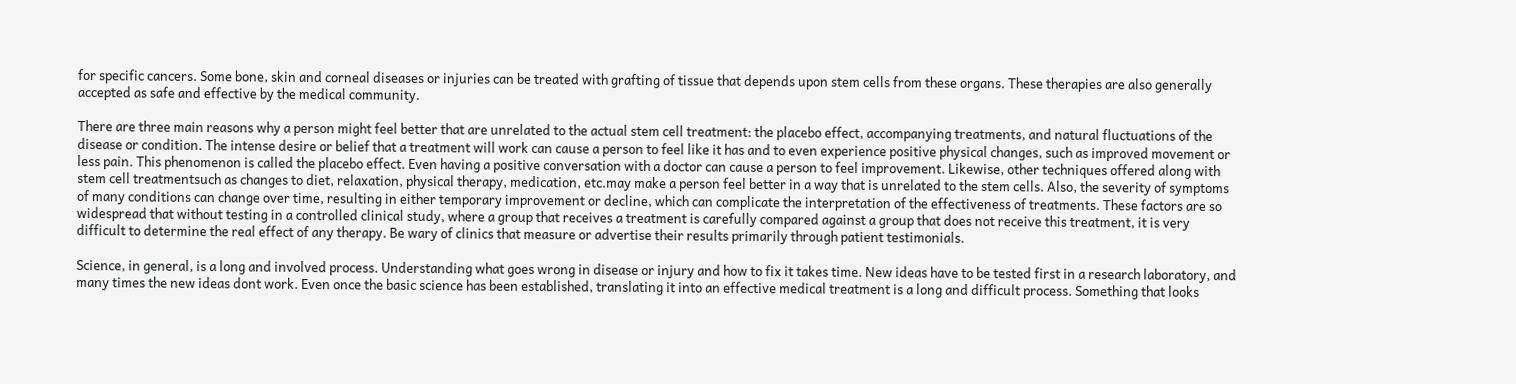for specific cancers. Some bone, skin and corneal diseases or injuries can be treated with grafting of tissue that depends upon stem cells from these organs. These therapies are also generally accepted as safe and effective by the medical community.

There are three main reasons why a person might feel better that are unrelated to the actual stem cell treatment: the placebo effect, accompanying treatments, and natural fluctuations of the disease or condition. The intense desire or belief that a treatment will work can cause a person to feel like it has and to even experience positive physical changes, such as improved movement or less pain. This phenomenon is called the placebo effect. Even having a positive conversation with a doctor can cause a person to feel improvement. Likewise, other techniques offered along with stem cell treatmentsuch as changes to diet, relaxation, physical therapy, medication, etc.may make a person feel better in a way that is unrelated to the stem cells. Also, the severity of symptoms of many conditions can change over time, resulting in either temporary improvement or decline, which can complicate the interpretation of the effectiveness of treatments. These factors are so widespread that without testing in a controlled clinical study, where a group that receives a treatment is carefully compared against a group that does not receive this treatment, it is very difficult to determine the real effect of any therapy. Be wary of clinics that measure or advertise their results primarily through patient testimonials.

Science, in general, is a long and involved process. Understanding what goes wrong in disease or injury and how to fix it takes time. New ideas have to be tested first in a research laboratory, and many times the new ideas dont work. Even once the basic science has been established, translating it into an effective medical treatment is a long and difficult process. Something that looks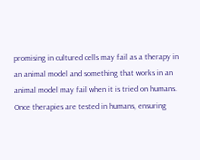promising in cultured cells may fail as a therapy in an animal model and something that works in an animal model may fail when it is tried on humans. Once therapies are tested in humans, ensuring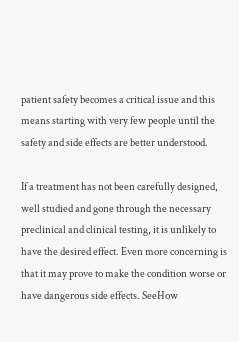patient safety becomes a critical issue and this means starting with very few people until the safety and side effects are better understood.

If a treatment has not been carefully designed, well studied and gone through the necessary preclinical and clinical testing, it is unlikely to have the desired effect. Even more concerning is that it may prove to make the condition worse or have dangerous side effects. SeeHow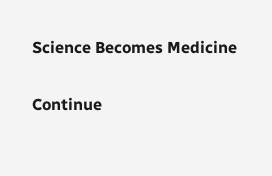Science Becomes Medicine

Continue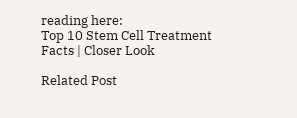reading here:
Top 10 Stem Cell Treatment Facts | Closer Look

Related Post